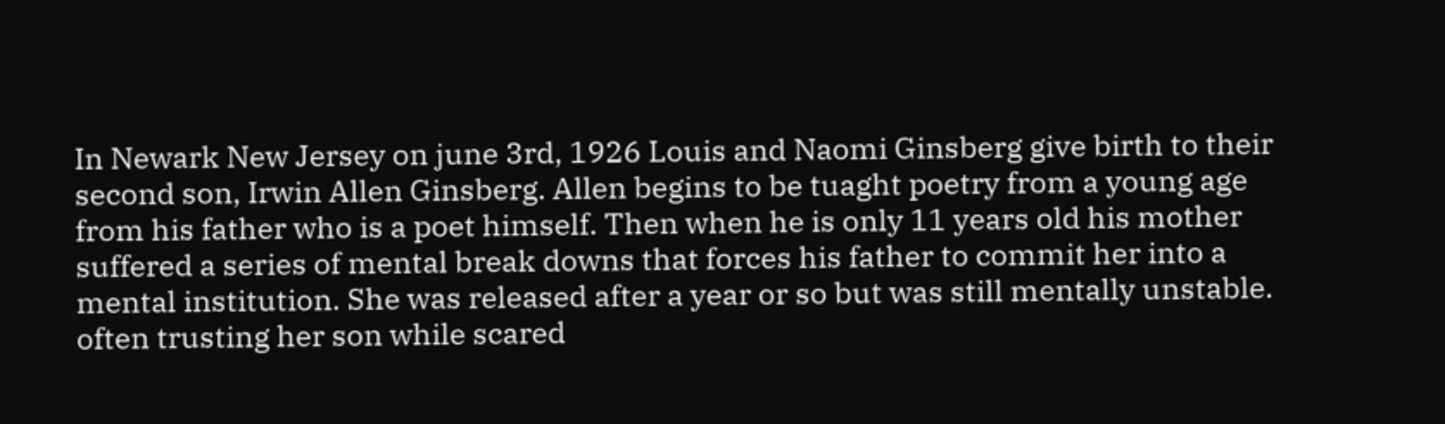In Newark New Jersey on june 3rd, 1926 Louis and Naomi Ginsberg give birth to their second son, Irwin Allen Ginsberg. Allen begins to be tuaght poetry from a young age from his father who is a poet himself. Then when he is only 11 years old his mother suffered a series of mental break downs that forces his father to commit her into a mental institution. She was released after a year or so but was still mentally unstable. often trusting her son while scared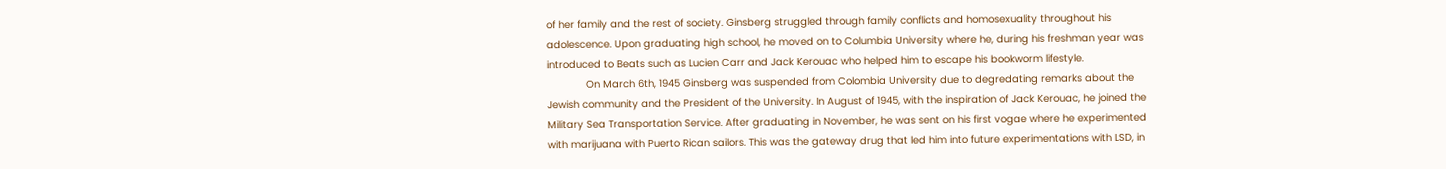of her family and the rest of society. Ginsberg struggled through family conflicts and homosexuality throughout his adolescence. Upon graduating high school, he moved on to Columbia University where he, during his freshman year was introduced to Beats such as Lucien Carr and Jack Kerouac who helped him to escape his bookworm lifestyle.
             On March 6th, 1945 Ginsberg was suspended from Colombia University due to degredating remarks about the Jewish community and the President of the University. In August of 1945, with the inspiration of Jack Kerouac, he joined the Military Sea Transportation Service. After graduating in November, he was sent on his first vogae where he experimented with marijuana with Puerto Rican sailors. This was the gateway drug that led him into future experimentations with LSD, in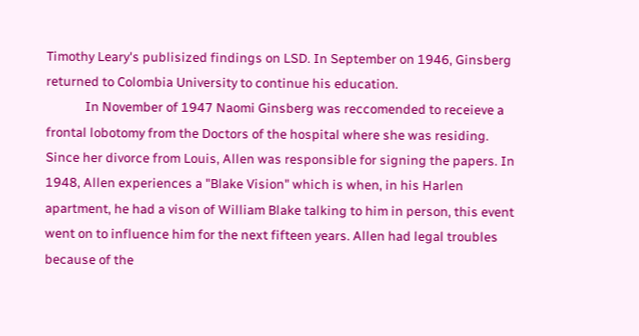Timothy Leary's publisized findings on LSD. In September on 1946, Ginsberg returned to Colombia University to continue his education.
             In November of 1947 Naomi Ginsberg was reccomended to receieve a frontal lobotomy from the Doctors of the hospital where she was residing. Since her divorce from Louis, Allen was responsible for signing the papers. In 1948, Allen experiences a "Blake Vision" which is when, in his Harlen apartment, he had a vison of William Blake talking to him in person, this event went on to influence him for the next fifteen years. Allen had legal troubles because of the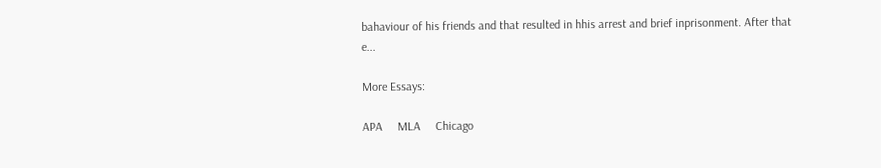bahaviour of his friends and that resulted in hhis arrest and brief inprisonment. After that e...

More Essays:

APA     MLA     Chicago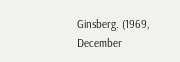Ginsberg. (1969, December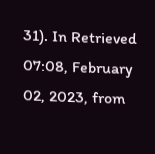31). In Retrieved 07:08, February 02, 2023, from